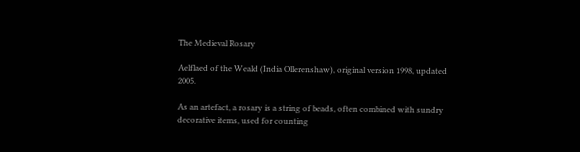The Medieval Rosary

Aelflaed of the Weald (India Ollerenshaw), original version 1998, updated 2005.

As an artefact, a rosary is a string of beads, often combined with sundry decorative items, used for counting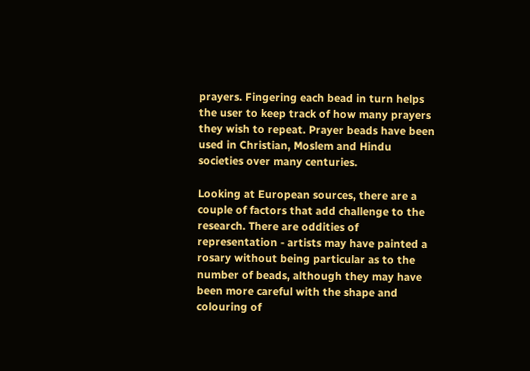prayers. Fingering each bead in turn helps the user to keep track of how many prayers they wish to repeat. Prayer beads have been used in Christian, Moslem and Hindu societies over many centuries.

Looking at European sources, there are a couple of factors that add challenge to the research. There are oddities of representation - artists may have painted a rosary without being particular as to the number of beads, although they may have been more careful with the shape and colouring of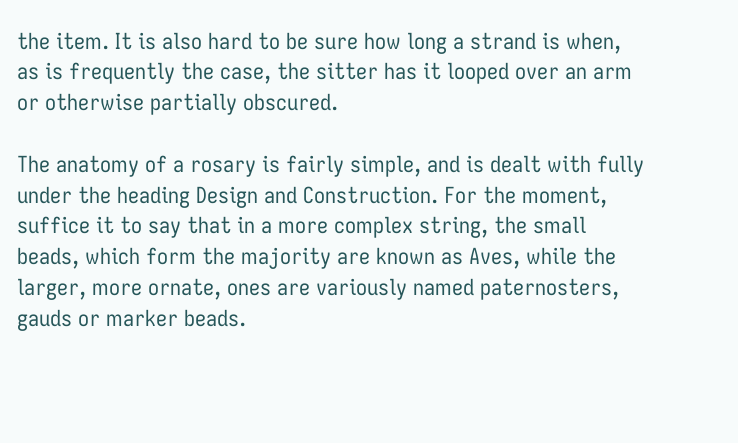the item. It is also hard to be sure how long a strand is when, as is frequently the case, the sitter has it looped over an arm or otherwise partially obscured.

The anatomy of a rosary is fairly simple, and is dealt with fully under the heading Design and Construction. For the moment, suffice it to say that in a more complex string, the small beads, which form the majority are known as Aves, while the larger, more ornate, ones are variously named paternosters, gauds or marker beads.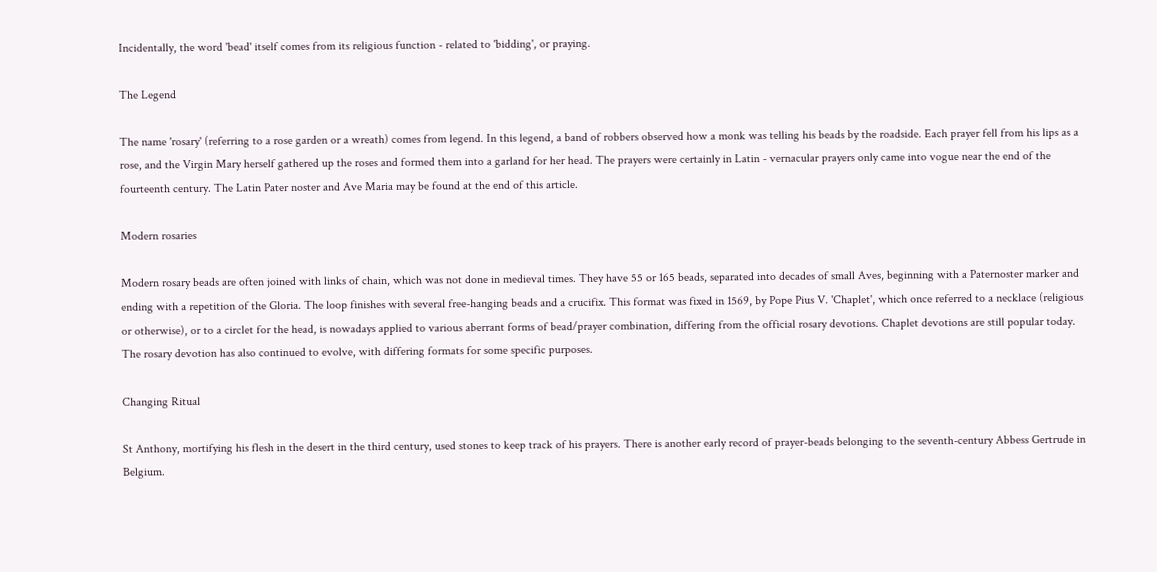Incidentally, the word 'bead' itself comes from its religious function - related to 'bidding', or praying.

The Legend

The name 'rosary' (referring to a rose garden or a wreath) comes from legend. In this legend, a band of robbers observed how a monk was telling his beads by the roadside. Each prayer fell from his lips as a rose, and the Virgin Mary herself gathered up the roses and formed them into a garland for her head. The prayers were certainly in Latin - vernacular prayers only came into vogue near the end of the fourteenth century. The Latin Pater noster and Ave Maria may be found at the end of this article.

Modern rosaries

Modern rosary beads are often joined with links of chain, which was not done in medieval times. They have 55 or 165 beads, separated into decades of small Aves, beginning with a Paternoster marker and ending with a repetition of the Gloria. The loop finishes with several free-hanging beads and a crucifix. This format was fixed in 1569, by Pope Pius V. 'Chaplet', which once referred to a necklace (religious or otherwise), or to a circlet for the head, is nowadays applied to various aberrant forms of bead/prayer combination, differing from the official rosary devotions. Chaplet devotions are still popular today. The rosary devotion has also continued to evolve, with differing formats for some specific purposes.

Changing Ritual

St Anthony, mortifying his flesh in the desert in the third century, used stones to keep track of his prayers. There is another early record of prayer-beads belonging to the seventh-century Abbess Gertrude in Belgium.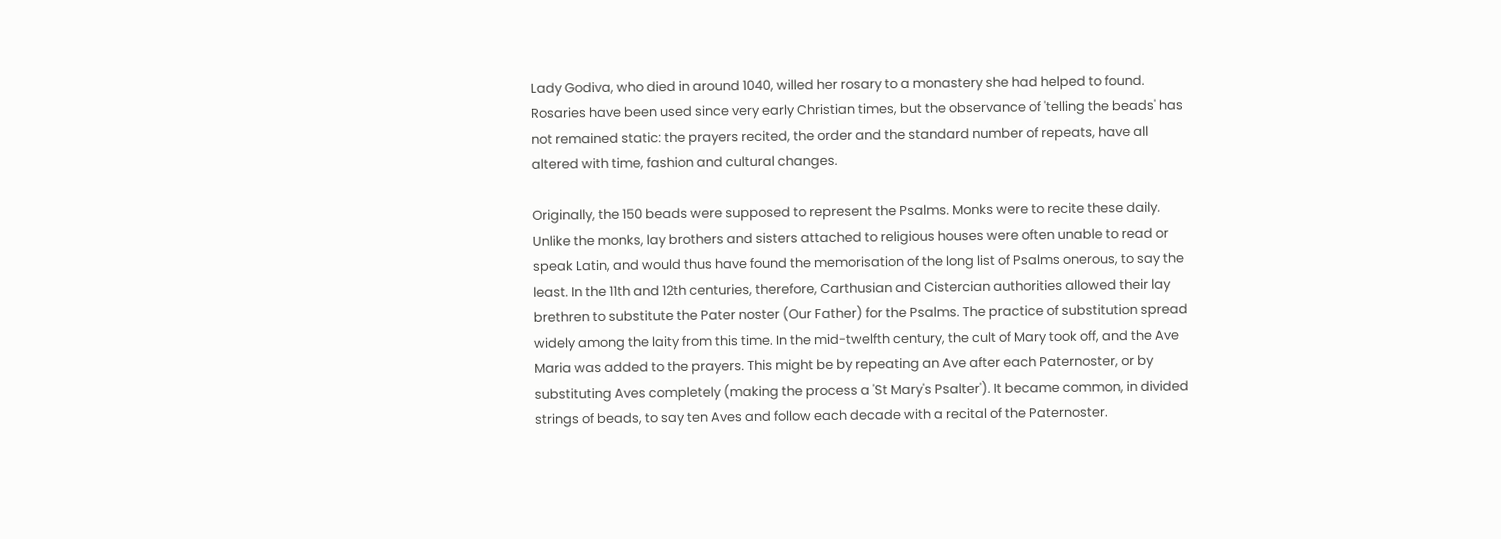Lady Godiva, who died in around 1040, willed her rosary to a monastery she had helped to found. Rosaries have been used since very early Christian times, but the observance of 'telling the beads' has not remained static: the prayers recited, the order and the standard number of repeats, have all altered with time, fashion and cultural changes.

Originally, the 150 beads were supposed to represent the Psalms. Monks were to recite these daily. Unlike the monks, lay brothers and sisters attached to religious houses were often unable to read or speak Latin, and would thus have found the memorisation of the long list of Psalms onerous, to say the least. In the 11th and 12th centuries, therefore, Carthusian and Cistercian authorities allowed their lay brethren to substitute the Pater noster (Our Father) for the Psalms. The practice of substitution spread widely among the laity from this time. In the mid-twelfth century, the cult of Mary took off, and the Ave Maria was added to the prayers. This might be by repeating an Ave after each Paternoster, or by substituting Aves completely (making the process a 'St Mary's Psalter'). It became common, in divided strings of beads, to say ten Aves and follow each decade with a recital of the Paternoster.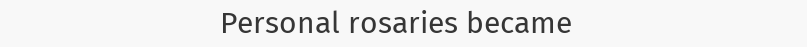Personal rosaries became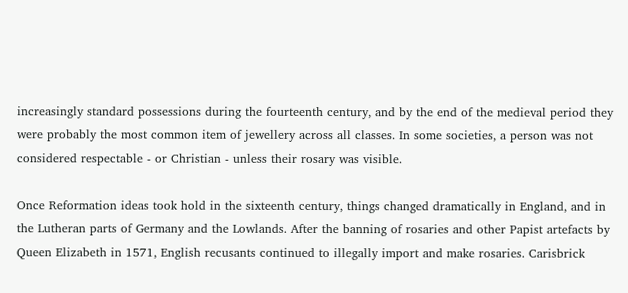increasingly standard possessions during the fourteenth century, and by the end of the medieval period they were probably the most common item of jewellery across all classes. In some societies, a person was not considered respectable - or Christian - unless their rosary was visible.

Once Reformation ideas took hold in the sixteenth century, things changed dramatically in England, and in the Lutheran parts of Germany and the Lowlands. After the banning of rosaries and other Papist artefacts by Queen Elizabeth in 1571, English recusants continued to illegally import and make rosaries. Carisbrick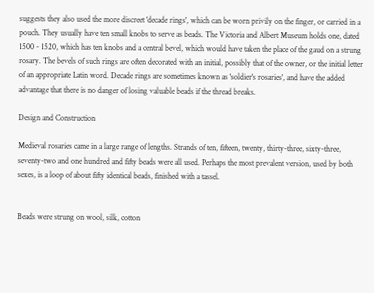suggests they also used the more discreet 'decade rings', which can be worn privily on the finger, or carried in a pouch. They usually have ten small knobs to serve as beads. The Victoria and Albert Museum holds one, dated 1500 - 1520, which has ten knobs and a central bevel, which would have taken the place of the gaud on a strung rosary. The bevels of such rings are often decorated with an initial, possibly that of the owner, or the initial letter of an appropriate Latin word. Decade rings are sometimes known as 'soldier's rosaries', and have the added advantage that there is no danger of losing valuable beads if the thread breaks.

Design and Construction

Medieval rosaries came in a large range of lengths. Strands of ten, fifteen, twenty, thirty-three, sixty-three, seventy-two and one hundred and fifty beads were all used. Perhaps the most prevalent version, used by both sexes, is a loop of about fifty identical beads, finished with a tassel.


Beads were strung on wool, silk, cotton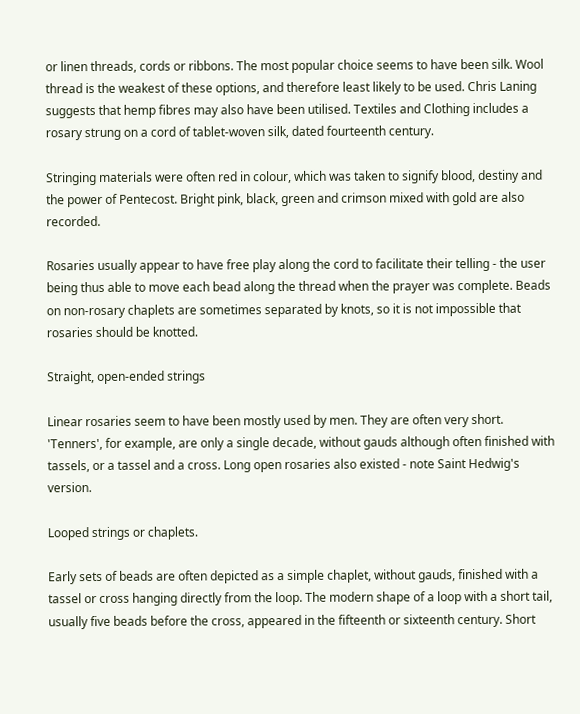or linen threads, cords or ribbons. The most popular choice seems to have been silk. Wool thread is the weakest of these options, and therefore least likely to be used. Chris Laning suggests that hemp fibres may also have been utilised. Textiles and Clothing includes a rosary strung on a cord of tablet-woven silk, dated fourteenth century.

Stringing materials were often red in colour, which was taken to signify blood, destiny and the power of Pentecost. Bright pink, black, green and crimson mixed with gold are also recorded.

Rosaries usually appear to have free play along the cord to facilitate their telling - the user being thus able to move each bead along the thread when the prayer was complete. Beads on non-rosary chaplets are sometimes separated by knots, so it is not impossible that rosaries should be knotted.

Straight, open-ended strings

Linear rosaries seem to have been mostly used by men. They are often very short. 'Tenners', for example, are only a single decade, without gauds although often finished with tassels, or a tassel and a cross. Long open rosaries also existed - note Saint Hedwig's version.

Looped strings or chaplets.

Early sets of beads are often depicted as a simple chaplet, without gauds, finished with a tassel or cross hanging directly from the loop. The modern shape of a loop with a short tail, usually five beads before the cross, appeared in the fifteenth or sixteenth century. Short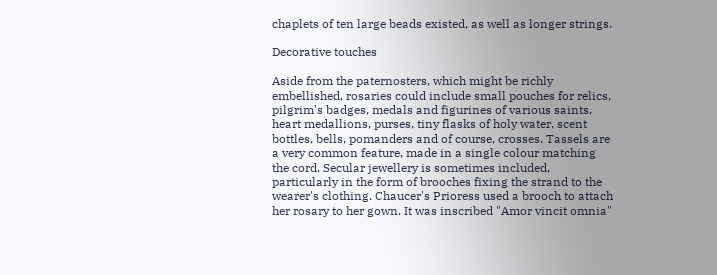chaplets of ten large beads existed, as well as longer strings.

Decorative touches

Aside from the paternosters, which might be richly embellished, rosaries could include small pouches for relics, pilgrim's badges, medals and figurines of various saints, heart medallions, purses, tiny flasks of holy water, scent bottles, bells, pomanders and of course, crosses. Tassels are a very common feature, made in a single colour matching the cord. Secular jewellery is sometimes included, particularly in the form of brooches fixing the strand to the wearer's clothing. Chaucer's Prioress used a brooch to attach her rosary to her gown. It was inscribed "Amor vincit omnia"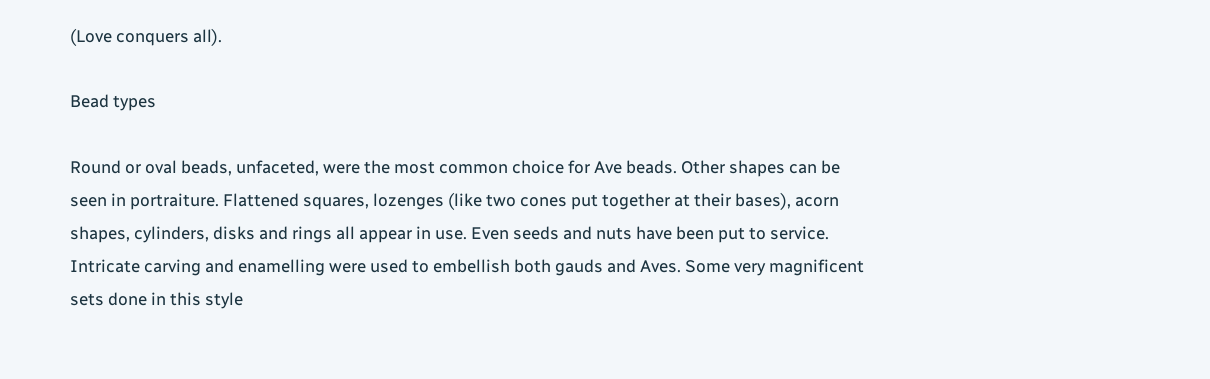(Love conquers all).

Bead types

Round or oval beads, unfaceted, were the most common choice for Ave beads. Other shapes can be seen in portraiture. Flattened squares, lozenges (like two cones put together at their bases), acorn shapes, cylinders, disks and rings all appear in use. Even seeds and nuts have been put to service. Intricate carving and enamelling were used to embellish both gauds and Aves. Some very magnificent sets done in this style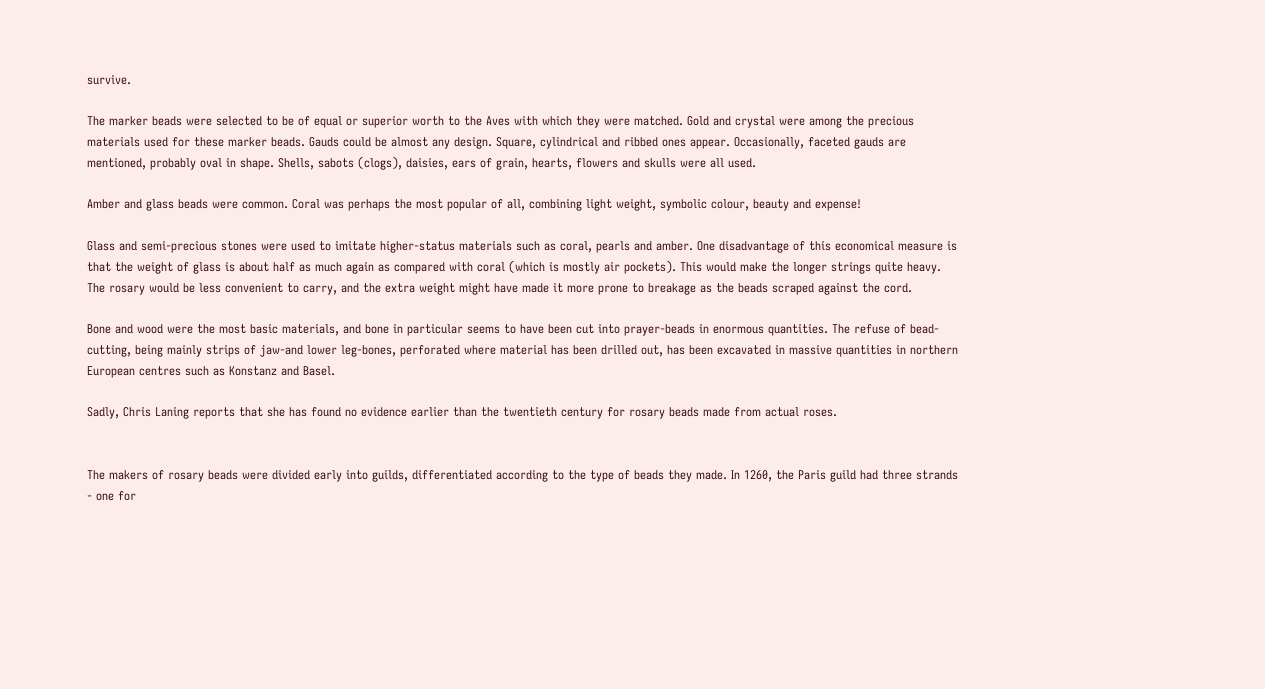survive.

The marker beads were selected to be of equal or superior worth to the Aves with which they were matched. Gold and crystal were among the precious materials used for these marker beads. Gauds could be almost any design. Square, cylindrical and ribbed ones appear. Occasionally, faceted gauds are mentioned, probably oval in shape. Shells, sabots (clogs), daisies, ears of grain, hearts, flowers and skulls were all used.

Amber and glass beads were common. Coral was perhaps the most popular of all, combining light weight, symbolic colour, beauty and expense!

Glass and semi-precious stones were used to imitate higher-status materials such as coral, pearls and amber. One disadvantage of this economical measure is that the weight of glass is about half as much again as compared with coral (which is mostly air pockets). This would make the longer strings quite heavy. The rosary would be less convenient to carry, and the extra weight might have made it more prone to breakage as the beads scraped against the cord.

Bone and wood were the most basic materials, and bone in particular seems to have been cut into prayer-beads in enormous quantities. The refuse of bead-cutting, being mainly strips of jaw-and lower leg-bones, perforated where material has been drilled out, has been excavated in massive quantities in northern European centres such as Konstanz and Basel.

Sadly, Chris Laning reports that she has found no evidence earlier than the twentieth century for rosary beads made from actual roses.


The makers of rosary beads were divided early into guilds, differentiated according to the type of beads they made. In 1260, the Paris guild had three strands - one for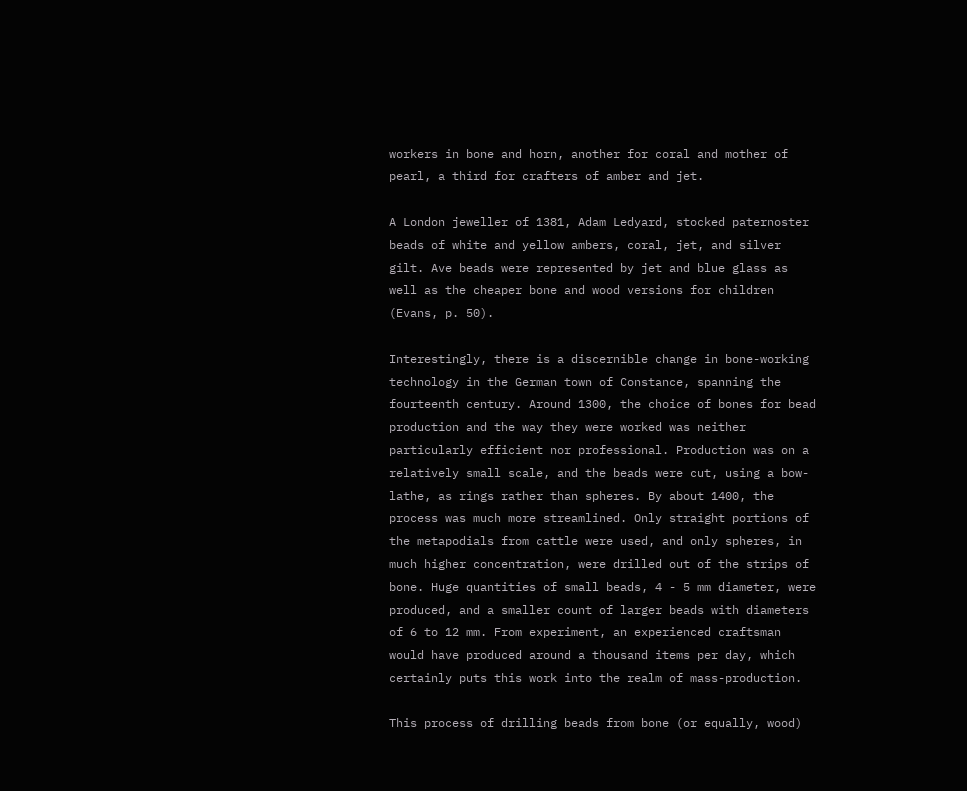workers in bone and horn, another for coral and mother of pearl, a third for crafters of amber and jet.

A London jeweller of 1381, Adam Ledyard, stocked paternoster beads of white and yellow ambers, coral, jet, and silver gilt. Ave beads were represented by jet and blue glass as well as the cheaper bone and wood versions for children (Evans, p. 50).

Interestingly, there is a discernible change in bone-working technology in the German town of Constance, spanning the fourteenth century. Around 1300, the choice of bones for bead production and the way they were worked was neither particularly efficient nor professional. Production was on a relatively small scale, and the beads were cut, using a bow-lathe, as rings rather than spheres. By about 1400, the process was much more streamlined. Only straight portions of the metapodials from cattle were used, and only spheres, in much higher concentration, were drilled out of the strips of bone. Huge quantities of small beads, 4 - 5 mm diameter, were produced, and a smaller count of larger beads with diameters of 6 to 12 mm. From experiment, an experienced craftsman would have produced around a thousand items per day, which certainly puts this work into the realm of mass-production.

This process of drilling beads from bone (or equally, wood)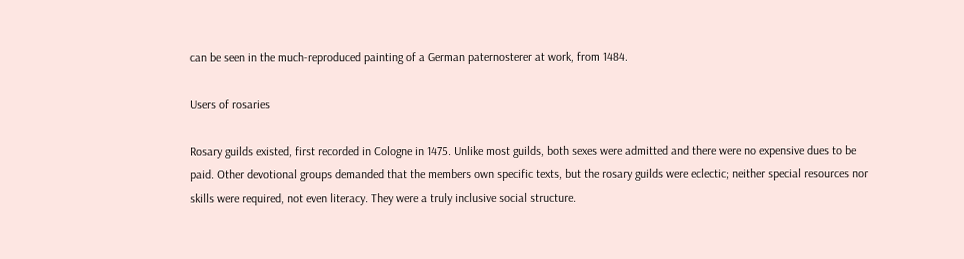can be seen in the much-reproduced painting of a German paternosterer at work, from 1484.

Users of rosaries

Rosary guilds existed, first recorded in Cologne in 1475. Unlike most guilds, both sexes were admitted and there were no expensive dues to be paid. Other devotional groups demanded that the members own specific texts, but the rosary guilds were eclectic; neither special resources nor skills were required, not even literacy. They were a truly inclusive social structure.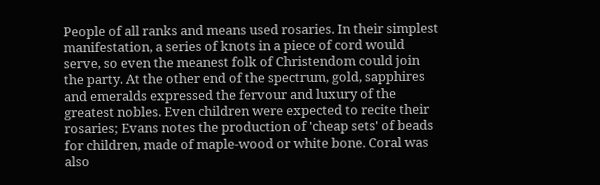People of all ranks and means used rosaries. In their simplest manifestation, a series of knots in a piece of cord would serve, so even the meanest folk of Christendom could join the party. At the other end of the spectrum, gold, sapphires and emeralds expressed the fervour and luxury of the greatest nobles. Even children were expected to recite their rosaries; Evans notes the production of 'cheap sets' of beads for children, made of maple-wood or white bone. Coral was also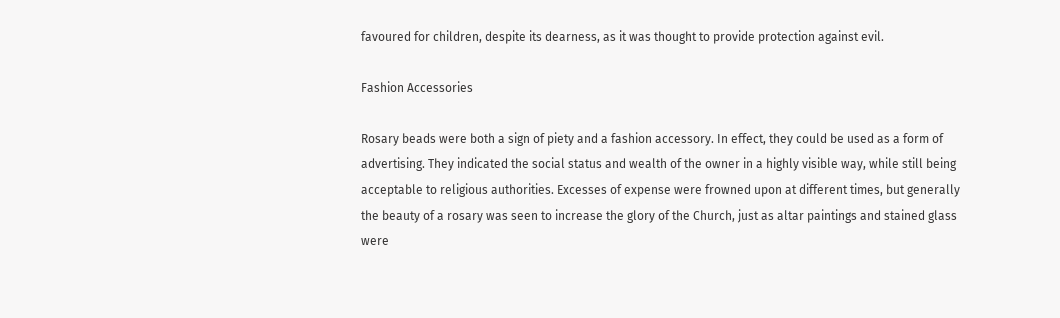favoured for children, despite its dearness, as it was thought to provide protection against evil.

Fashion Accessories

Rosary beads were both a sign of piety and a fashion accessory. In effect, they could be used as a form of advertising. They indicated the social status and wealth of the owner in a highly visible way, while still being acceptable to religious authorities. Excesses of expense were frowned upon at different times, but generally the beauty of a rosary was seen to increase the glory of the Church, just as altar paintings and stained glass were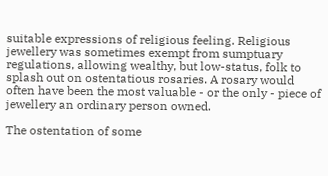suitable expressions of religious feeling. Religious jewellery was sometimes exempt from sumptuary regulations, allowing wealthy, but low-status, folk to splash out on ostentatious rosaries. A rosary would often have been the most valuable - or the only - piece of jewellery an ordinary person owned.

The ostentation of some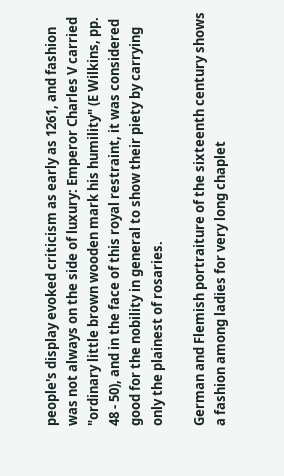people's display evoked criticism as early as 1261, and fashion was not always on the side of luxury: Emperor Charles V carried "ordinary little brown wooden mark his humility" (E Wilkins, pp. 48 - 50), and in the face of this royal restraint, it was considered good for the nobility in general to show their piety by carrying only the plainest of rosaries.

German and Flemish portraiture of the sixteenth century shows a fashion among ladies for very long chaplet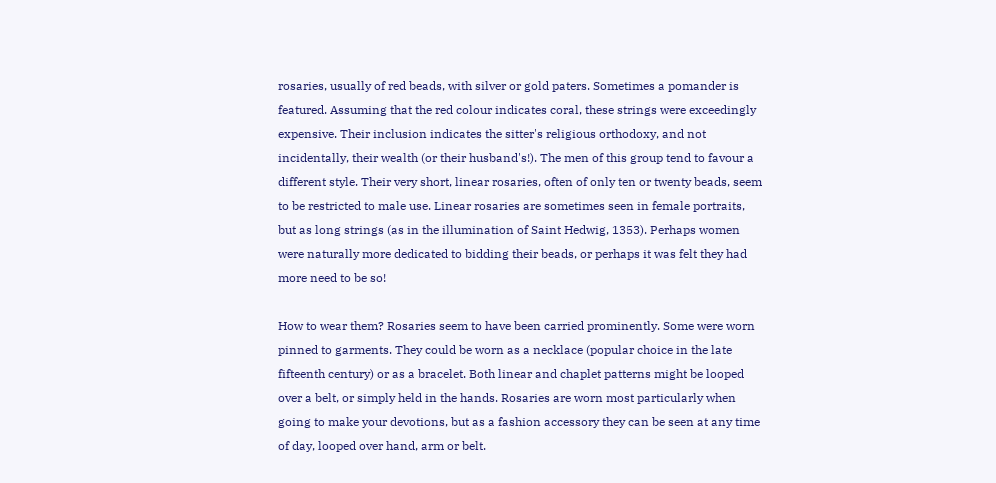rosaries, usually of red beads, with silver or gold paters. Sometimes a pomander is featured. Assuming that the red colour indicates coral, these strings were exceedingly expensive. Their inclusion indicates the sitter's religious orthodoxy, and not incidentally, their wealth (or their husband's!). The men of this group tend to favour a different style. Their very short, linear rosaries, often of only ten or twenty beads, seem to be restricted to male use. Linear rosaries are sometimes seen in female portraits, but as long strings (as in the illumination of Saint Hedwig, 1353). Perhaps women were naturally more dedicated to bidding their beads, or perhaps it was felt they had more need to be so!

How to wear them? Rosaries seem to have been carried prominently. Some were worn pinned to garments. They could be worn as a necklace (popular choice in the late fifteenth century) or as a bracelet. Both linear and chaplet patterns might be looped over a belt, or simply held in the hands. Rosaries are worn most particularly when going to make your devotions, but as a fashion accessory they can be seen at any time of day, looped over hand, arm or belt.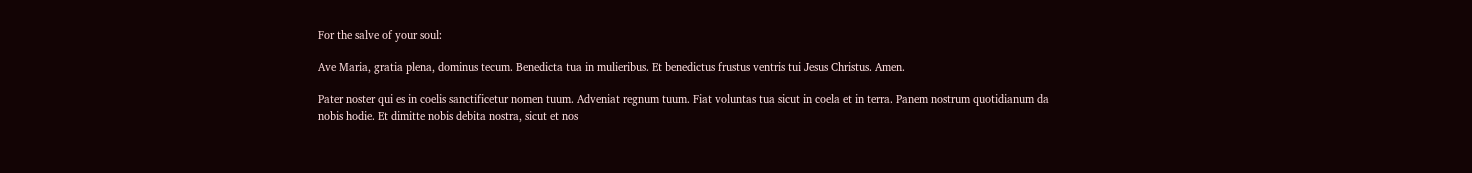For the salve of your soul:

Ave Maria, gratia plena, dominus tecum. Benedicta tua in mulieribus. Et benedictus frustus ventris tui Jesus Christus. Amen.

Pater noster qui es in coelis sanctificetur nomen tuum. Adveniat regnum tuum. Fiat voluntas tua sicut in coela et in terra. Panem nostrum quotidianum da nobis hodie. Et dimitte nobis debita nostra, sicut et nos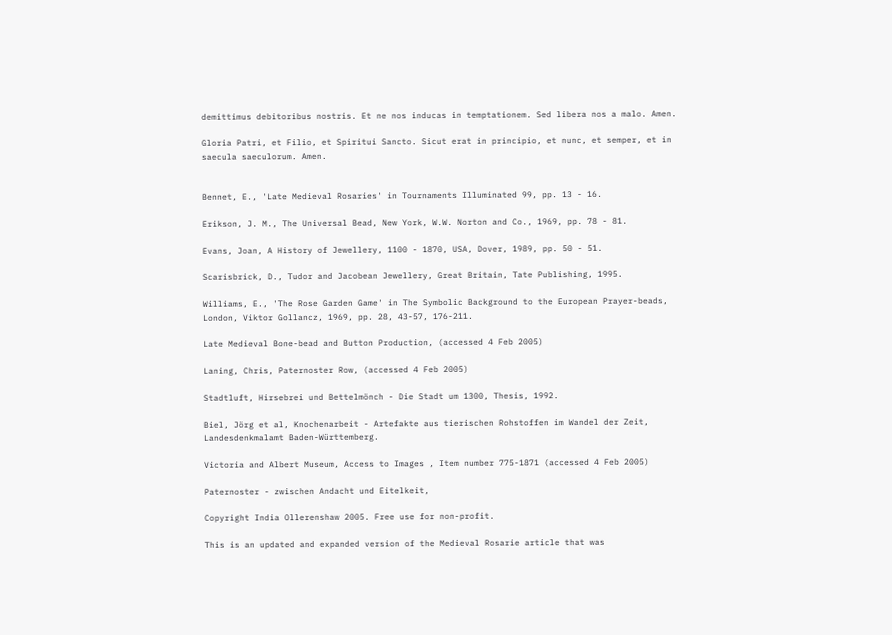demittimus debitoribus nostris. Et ne nos inducas in temptationem. Sed libera nos a malo. Amen.

Gloria Patri, et Filio, et Spiritui Sancto. Sicut erat in principio, et nunc, et semper, et in saecula saeculorum. Amen.


Bennet, E., 'Late Medieval Rosaries' in Tournaments Illuminated 99, pp. 13 - 16.

Erikson, J. M., The Universal Bead, New York, W.W. Norton and Co., 1969, pp. 78 - 81.

Evans, Joan, A History of Jewellery, 1100 - 1870, USA, Dover, 1989, pp. 50 - 51.

Scarisbrick, D., Tudor and Jacobean Jewellery, Great Britain, Tate Publishing, 1995.

Williams, E., 'The Rose Garden Game' in The Symbolic Background to the European Prayer-beads, London, Viktor Gollancz, 1969, pp. 28, 43-57, 176-211.

Late Medieval Bone-bead and Button Production, (accessed 4 Feb 2005)

Laning, Chris, Paternoster Row, (accessed 4 Feb 2005)

Stadtluft, Hirsebrei und Bettelmönch - Die Stadt um 1300, Thesis, 1992.

Biel, Jörg et al, Knochenarbeit - Artefakte aus tierischen Rohstoffen im Wandel der Zeit, Landesdenkmalamt Baden-Württemberg.

Victoria and Albert Museum, Access to Images , Item number 775-1871 (accessed 4 Feb 2005)

Paternoster - zwischen Andacht und Eitelkeit,

Copyright India Ollerenshaw 2005. Free use for non-profit.

This is an updated and expanded version of the Medieval Rosarie article that was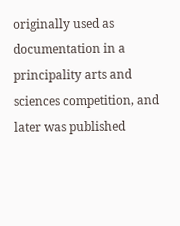originally used as documentation in a principality arts and sciences competition, and later was published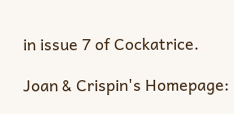in issue 7 of Cockatrice.

Joan & Crispin's Homepage: